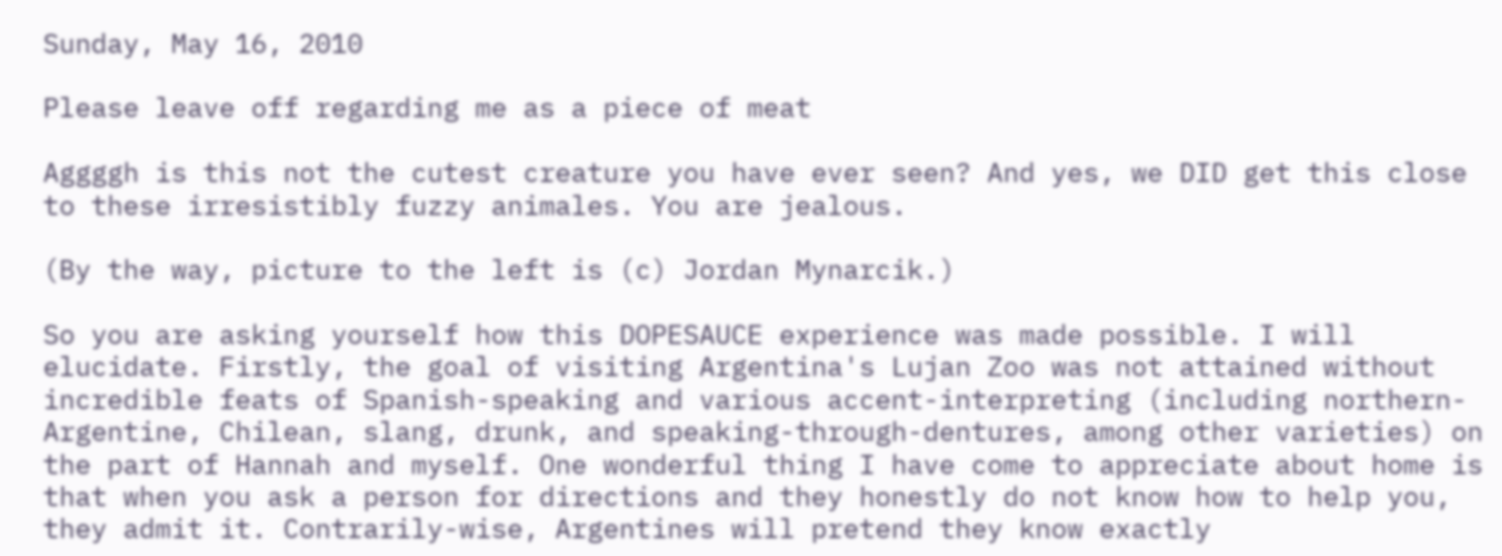Sunday, May 16, 2010

Please leave off regarding me as a piece of meat

Aggggh is this not the cutest creature you have ever seen? And yes, we DID get this close to these irresistibly fuzzy animales. You are jealous.

(By the way, picture to the left is (c) Jordan Mynarcik.)

So you are asking yourself how this DOPESAUCE experience was made possible. I will elucidate. Firstly, the goal of visiting Argentina's Lujan Zoo was not attained without incredible feats of Spanish-speaking and various accent-interpreting (including northern-Argentine, Chilean, slang, drunk, and speaking-through-dentures, among other varieties) on the part of Hannah and myself. One wonderful thing I have come to appreciate about home is that when you ask a person for directions and they honestly do not know how to help you, they admit it. Contrarily-wise, Argentines will pretend they know exactly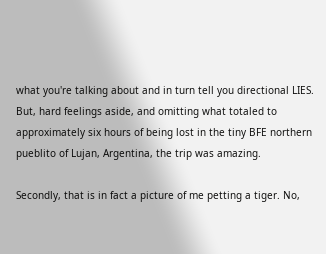what you're talking about and in turn tell you directional LIES. But, hard feelings aside, and omitting what totaled to approximately six hours of being lost in the tiny BFE northern pueblito of Lujan, Argentina, the trip was amazing.

Secondly, that is in fact a picture of me petting a tiger. No,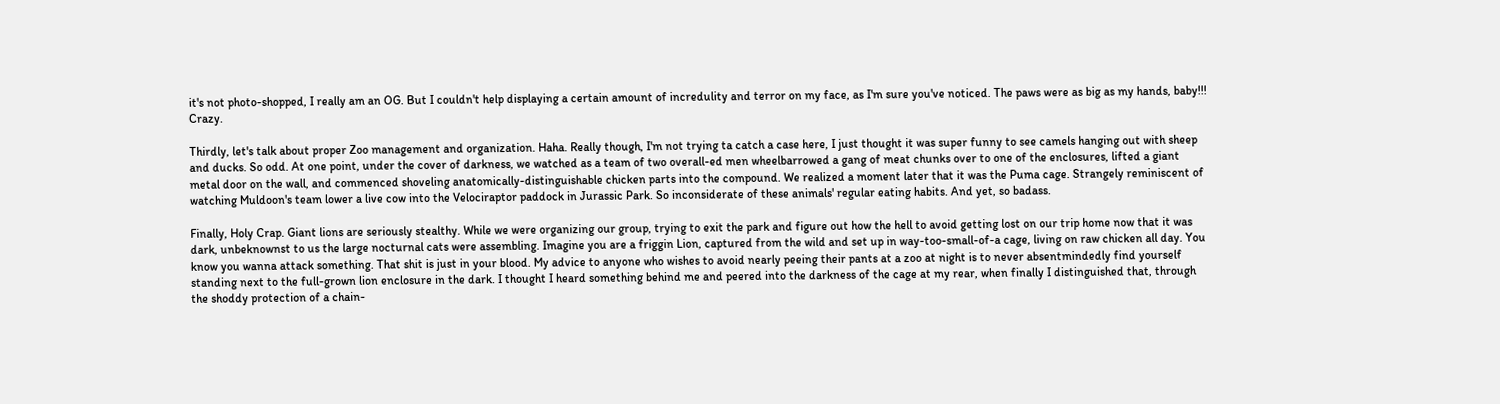it's not photo-shopped, I really am an OG. But I couldn't help displaying a certain amount of incredulity and terror on my face, as I'm sure you've noticed. The paws were as big as my hands, baby!!! Crazy.

Thirdly, let's talk about proper Zoo management and organization. Haha. Really though, I'm not trying ta catch a case here, I just thought it was super funny to see camels hanging out with sheep and ducks. So odd. At one point, under the cover of darkness, we watched as a team of two overall-ed men wheelbarrowed a gang of meat chunks over to one of the enclosures, lifted a giant metal door on the wall, and commenced shoveling anatomically-distinguishable chicken parts into the compound. We realized a moment later that it was the Puma cage. Strangely reminiscent of watching Muldoon's team lower a live cow into the Velociraptor paddock in Jurassic Park. So inconsiderate of these animals' regular eating habits. And yet, so badass.

Finally, Holy Crap. Giant lions are seriously stealthy. While we were organizing our group, trying to exit the park and figure out how the hell to avoid getting lost on our trip home now that it was dark, unbeknownst to us the large nocturnal cats were assembling. Imagine you are a friggin Lion, captured from the wild and set up in way-too-small-of-a cage, living on raw chicken all day. You know you wanna attack something. That shit is just in your blood. My advice to anyone who wishes to avoid nearly peeing their pants at a zoo at night is to never absentmindedly find yourself standing next to the full-grown lion enclosure in the dark. I thought I heard something behind me and peered into the darkness of the cage at my rear, when finally I distinguished that, through the shoddy protection of a chain-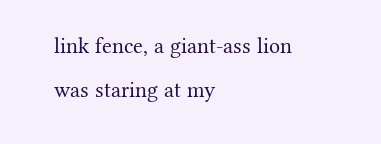link fence, a giant-ass lion was staring at my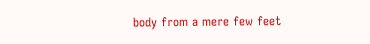body from a mere few feet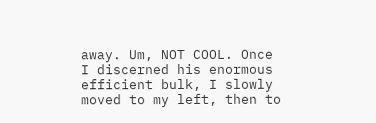away. Um, NOT COOL. Once I discerned his enormous efficient bulk, I slowly moved to my left, then to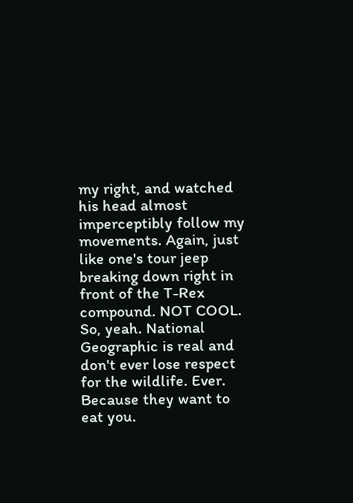my right, and watched his head almost imperceptibly follow my movements. Again, just like one's tour jeep breaking down right in front of the T-Rex compound. NOT COOL. So, yeah. National Geographic is real and don't ever lose respect for the wildlife. Ever. Because they want to eat you.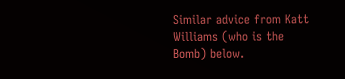Similar advice from Katt Williams (who is the Bomb) below.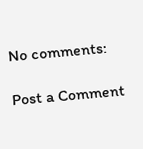No comments:

Post a Comment